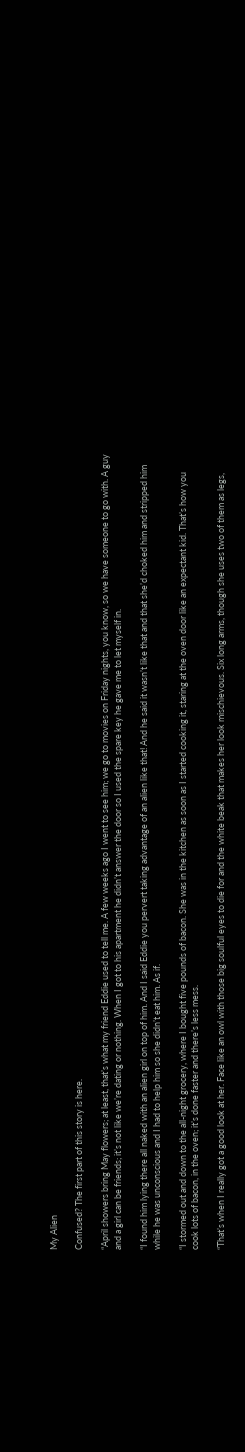My Alien

Confused? The first part of this story is here.

“April showers bring May flowers; at least, that’s what my friend Eddie used to tell me. A few weeks ago I went to see him; we go to movies on Friday nights, you know, so we have someone to go with. A guy and a girl can be friends; it’s not like we’re dating or nothing. When I got to his apartment he didn’t answer the door so I used the spare key he gave me to let myself in.

“I found him lying there all naked with an alien girl on top of him. And I said Eddie you pervert taking advantage of an alien like that! And he said it wasn’t like that and that she’d choked him and stripped him while he was unconscious and I had to help him so she didn’t eat him. As if.

“I stormed out and down to the all-night grocery, where I bought five pounds of bacon. She was in the kitchen as soon as I started cooking it, staring at the oven door like an expectant kid. That’s how you cook lots of bacon, in the oven; it’s done faster and there’s less mess.

“That’s when I really got a good look at her. Face like an owl with those big soulful eyes to die for and the white beak that makes her look mischievous. Six long arms, though she uses two of them as legs,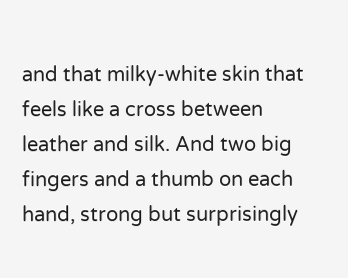and that milky-white skin that feels like a cross between leather and silk. And two big fingers and a thumb on each hand, strong but surprisingly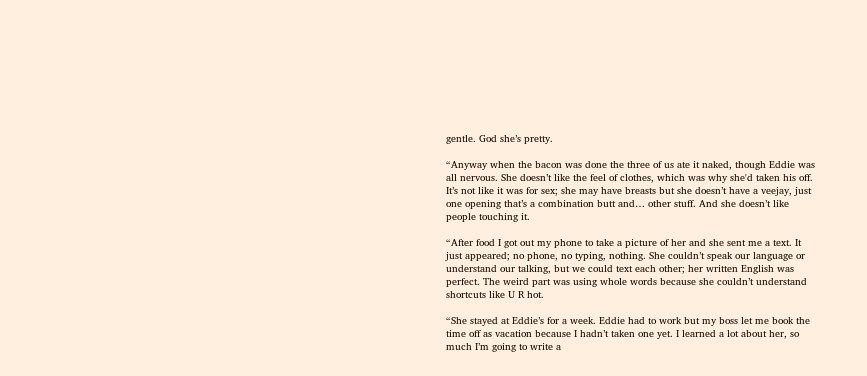gentle. God she’s pretty.

“Anyway when the bacon was done the three of us ate it naked, though Eddie was all nervous. She doesn’t like the feel of clothes, which was why she'd taken his off. It’s not like it was for sex; she may have breasts but she doesn’t have a veejay, just one opening that’s a combination butt and… other stuff. And she doesn’t like people touching it.

“After food I got out my phone to take a picture of her and she sent me a text. It just appeared; no phone, no typing, nothing. She couldn’t speak our language or understand our talking, but we could text each other; her written English was perfect. The weird part was using whole words because she couldn’t understand shortcuts like U R hot.

“She stayed at Eddie’s for a week. Eddie had to work but my boss let me book the time off as vacation because I hadn’t taken one yet. I learned a lot about her, so much I’m going to write a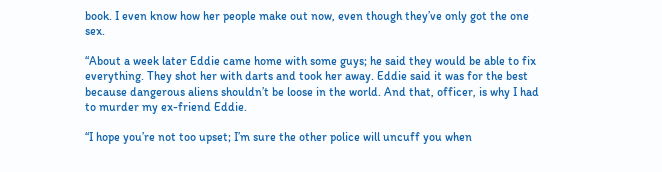book. I even know how her people make out now, even though they’ve only got the one sex.

“About a week later Eddie came home with some guys; he said they would be able to fix everything. They shot her with darts and took her away. Eddie said it was for the best because dangerous aliens shouldn’t be loose in the world. And that, officer, is why I had to murder my ex-friend Eddie.

“I hope you’re not too upset; I’m sure the other police will uncuff you when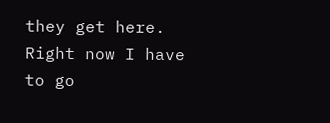they get here. Right now I have to go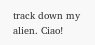track down my alien. Ciao!